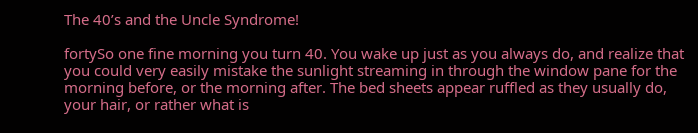The 40’s and the Uncle Syndrome!

fortySo one fine morning you turn 40. You wake up just as you always do, and realize that you could very easily mistake the sunlight streaming in through the window pane for the morning before, or the morning after. The bed sheets appear ruffled as they usually do, your hair, or rather what is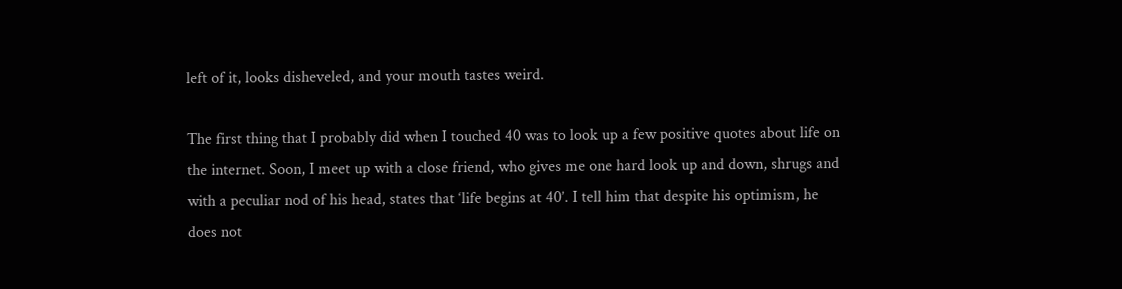left of it, looks disheveled, and your mouth tastes weird.

The first thing that I probably did when I touched 40 was to look up a few positive quotes about life on the internet. Soon, I meet up with a close friend, who gives me one hard look up and down, shrugs and with a peculiar nod of his head, states that ‘life begins at 40’. I tell him that despite his optimism, he does not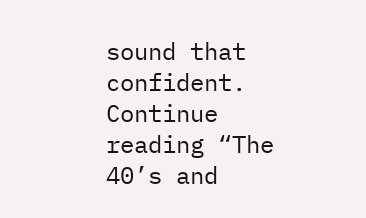sound that confident. Continue reading “The 40’s and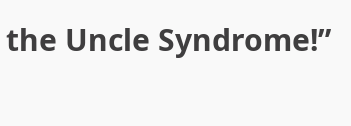the Uncle Syndrome!”